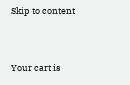Skip to content


Your cart is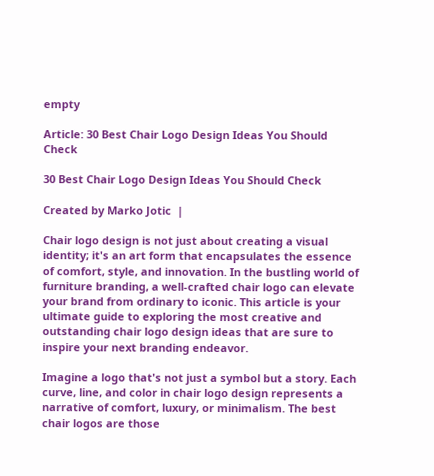empty

Article: 30 Best Chair Logo Design Ideas You Should Check

30 Best Chair Logo Design Ideas You Should Check

Created by Marko Jotic  |

Chair logo design is not just about creating a visual identity; it's an art form that encapsulates the essence of comfort, style, and innovation. In the bustling world of furniture branding, a well-crafted chair logo can elevate your brand from ordinary to iconic. This article is your ultimate guide to exploring the most creative and outstanding chair logo design ideas that are sure to inspire your next branding endeavor.

Imagine a logo that's not just a symbol but a story. Each curve, line, and color in chair logo design represents a narrative of comfort, luxury, or minimalism. The best chair logos are those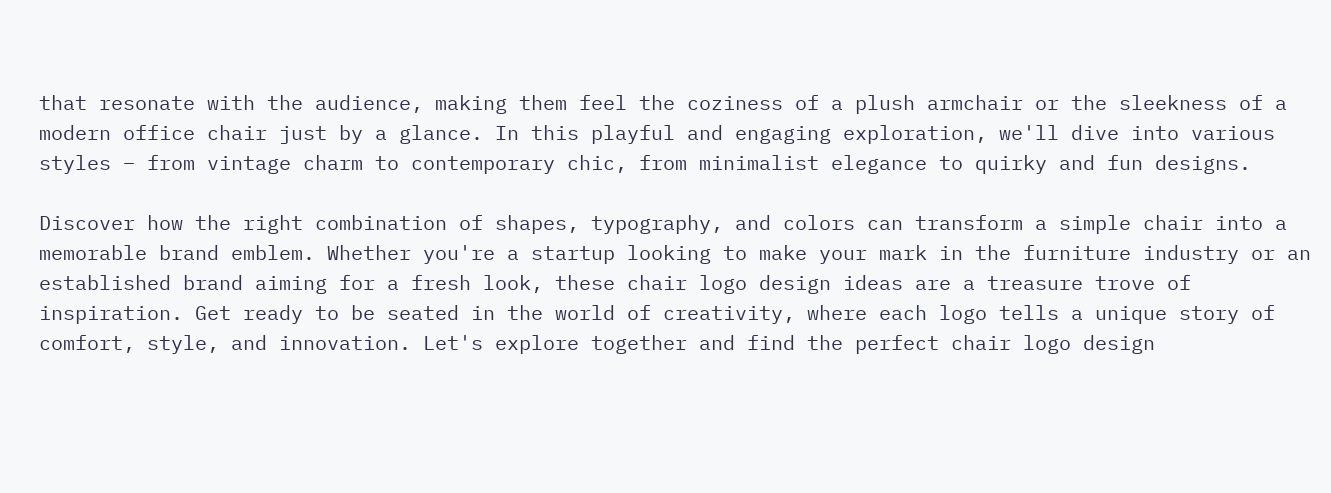that resonate with the audience, making them feel the coziness of a plush armchair or the sleekness of a modern office chair just by a glance. In this playful and engaging exploration, we'll dive into various styles – from vintage charm to contemporary chic, from minimalist elegance to quirky and fun designs.

Discover how the right combination of shapes, typography, and colors can transform a simple chair into a memorable brand emblem. Whether you're a startup looking to make your mark in the furniture industry or an established brand aiming for a fresh look, these chair logo design ideas are a treasure trove of inspiration. Get ready to be seated in the world of creativity, where each logo tells a unique story of comfort, style, and innovation. Let's explore together and find the perfect chair logo design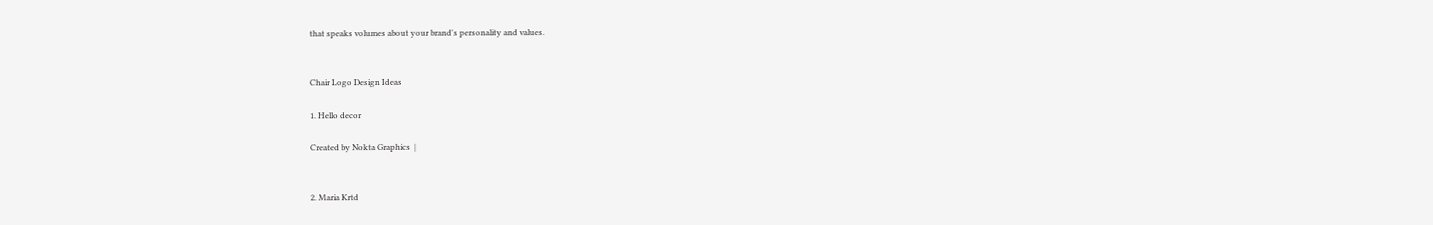that speaks volumes about your brand's personality and values.


Chair Logo Design Ideas

1. Hello decor

Created by Nokta Graphics  |


2. Maria Krtd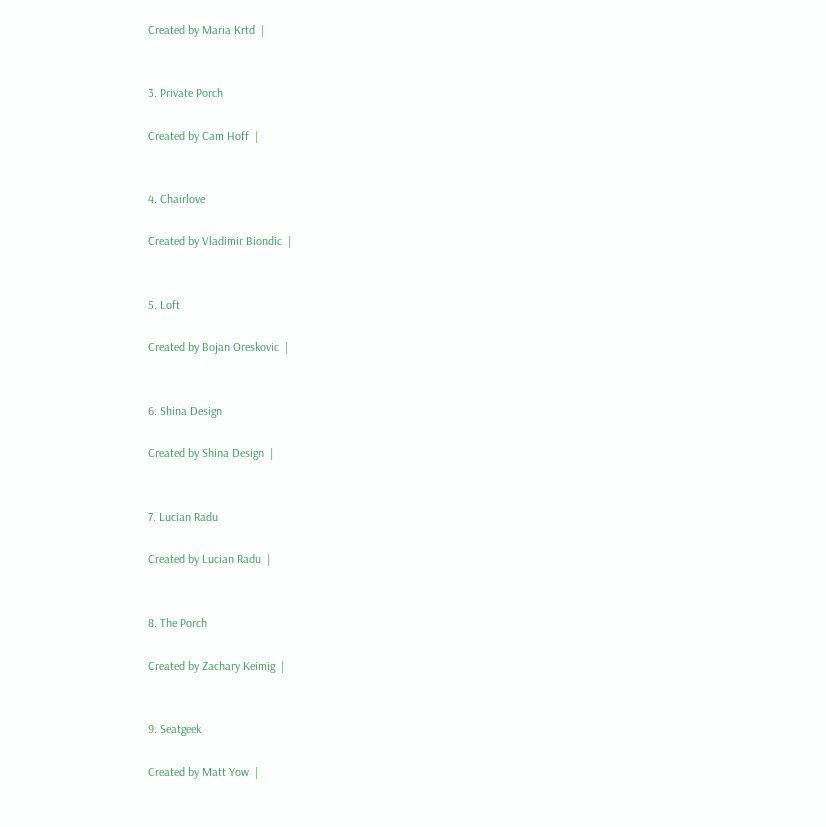Created by Maria Krtd  |


3. Private Porch

Created by Cam Hoff  |


4. Chairlove

Created by Vladimir Biondic  |


5. Loft

Created by Bojan Oreskovic  |


6. Shina Design

Created by Shina Design  |


7. Lucian Radu

Created by Lucian Radu  |


8. The Porch

Created by Zachary Keimig  |


9. Seatgeek

Created by Matt Yow  |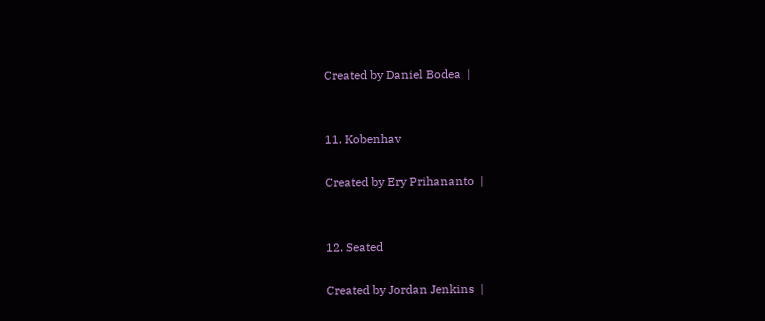Created by Daniel Bodea  |


11. Kobenhav

Created by Ery Prihananto  |


12. Seated

Created by Jordan Jenkins  |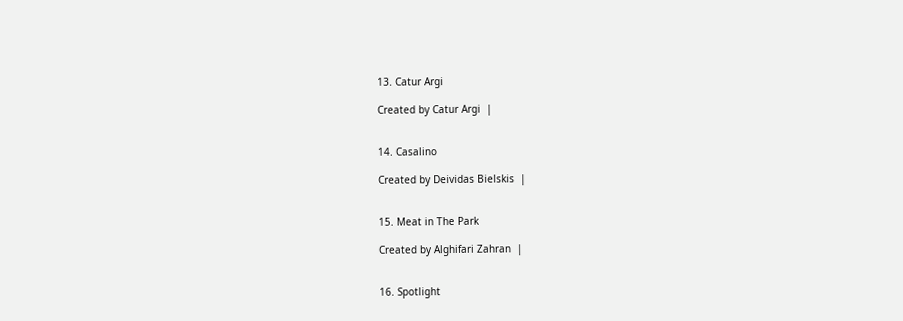13. Catur Argi

Created by Catur Argi  |


14. Casalino

Created by Deividas Bielskis  |


15. Meat in The Park

Created by Alghifari Zahran  |


16. Spotlight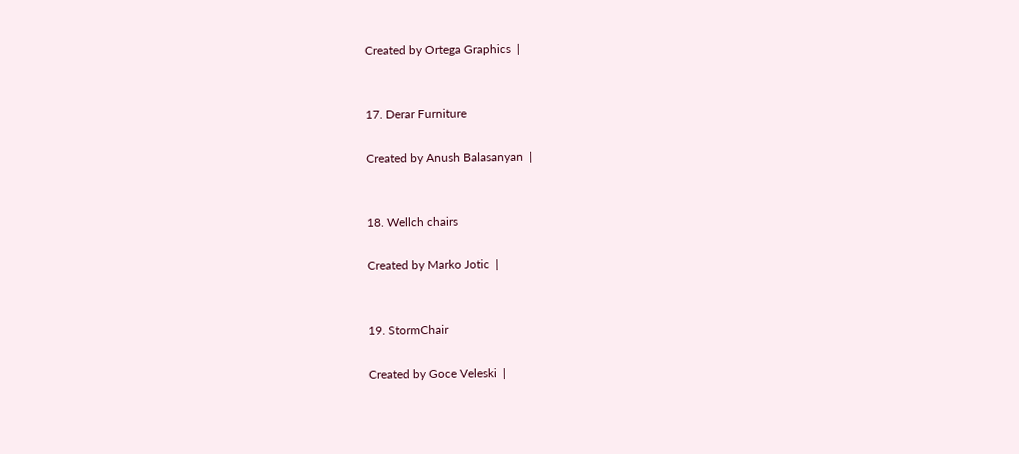Created by Ortega Graphics  |


17. Derar Furniture

Created by Anush Balasanyan  |


18. Wellch chairs

Created by Marko Jotic  |


19. StormChair

Created by Goce Veleski  |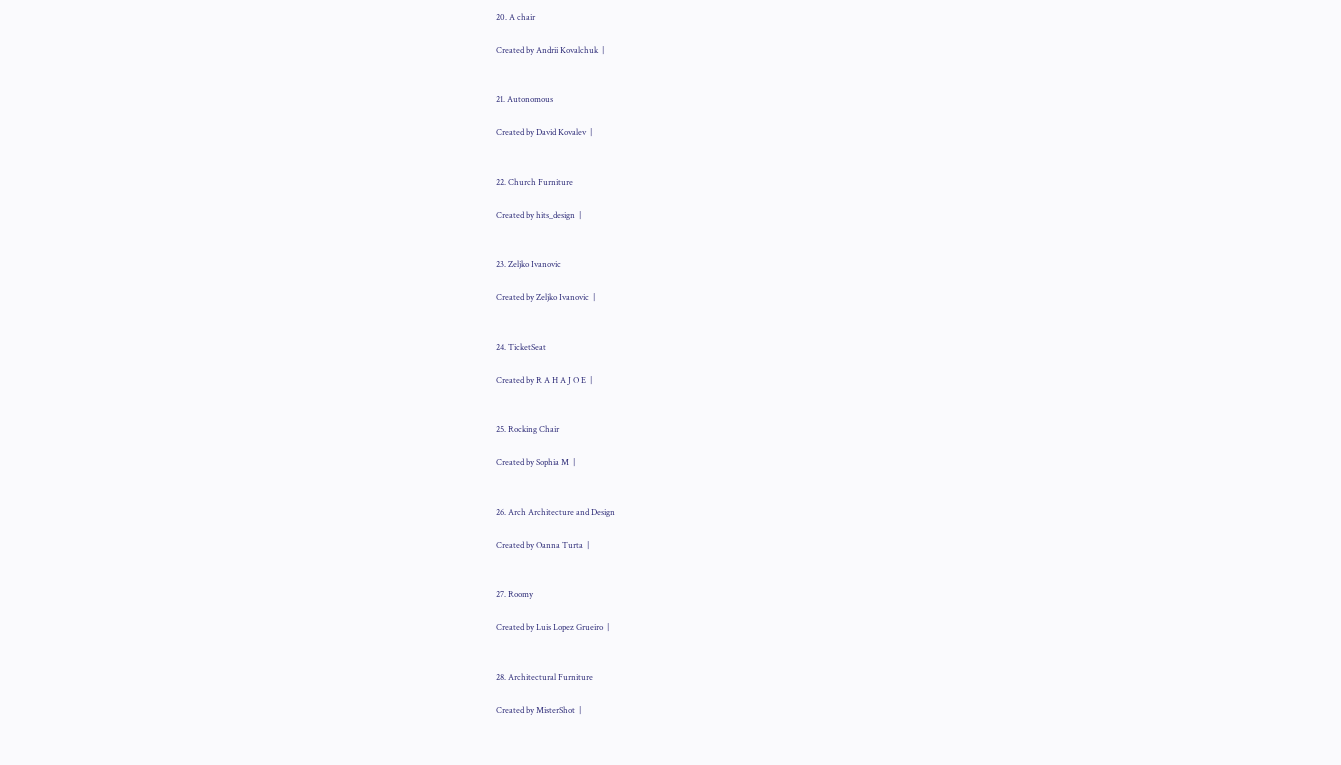20. A chair

Created by Andrii Kovalchuk  |


21. Autonomous

Created by David Kovalev  |


22. Church Furniture

Created by hits_design  |


23. Zeljko Ivanovic

Created by Zeljko Ivanovic  |


24. TicketSeat

Created by R A H A J O E  |


25. Rocking Chair

Created by Sophia M  |


26. Arch Architecture and Design

Created by Oanna Turta  |


27. Roomy

Created by Luis Lopez Grueiro  |


28. Architectural Furniture

Created by MisterShot  |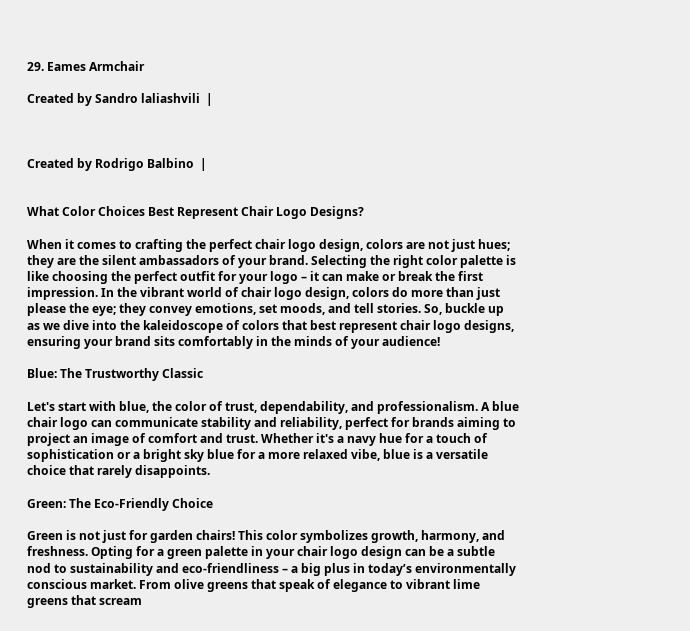29. Eames Armchair

Created by Sandro laliashvili  |



Created by Rodrigo Balbino  |


What Color Choices Best Represent Chair Logo Designs?

When it comes to crafting the perfect chair logo design, colors are not just hues; they are the silent ambassadors of your brand. Selecting the right color palette is like choosing the perfect outfit for your logo – it can make or break the first impression. In the vibrant world of chair logo design, colors do more than just please the eye; they convey emotions, set moods, and tell stories. So, buckle up as we dive into the kaleidoscope of colors that best represent chair logo designs, ensuring your brand sits comfortably in the minds of your audience!

Blue: The Trustworthy Classic

Let's start with blue, the color of trust, dependability, and professionalism. A blue chair logo can communicate stability and reliability, perfect for brands aiming to project an image of comfort and trust. Whether it's a navy hue for a touch of sophistication or a bright sky blue for a more relaxed vibe, blue is a versatile choice that rarely disappoints.

Green: The Eco-Friendly Choice

Green is not just for garden chairs! This color symbolizes growth, harmony, and freshness. Opting for a green palette in your chair logo design can be a subtle nod to sustainability and eco-friendliness – a big plus in today’s environmentally conscious market. From olive greens that speak of elegance to vibrant lime greens that scream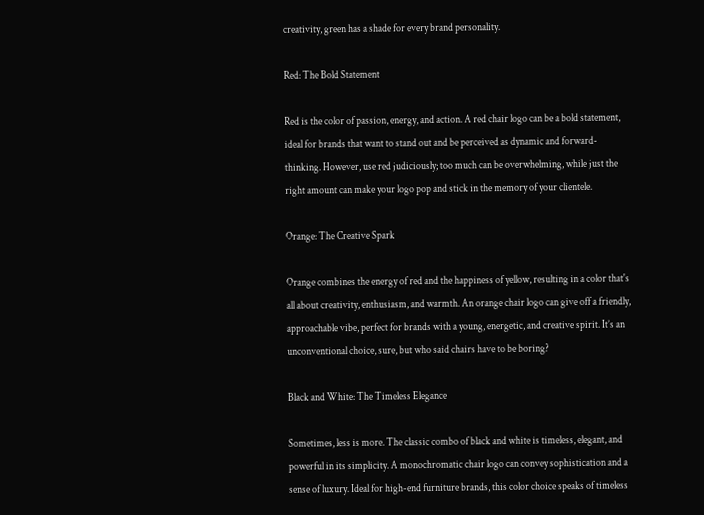creativity, green has a shade for every brand personality.

Red: The Bold Statement

Red is the color of passion, energy, and action. A red chair logo can be a bold statement, ideal for brands that want to stand out and be perceived as dynamic and forward-thinking. However, use red judiciously; too much can be overwhelming, while just the right amount can make your logo pop and stick in the memory of your clientele.

Orange: The Creative Spark

Orange combines the energy of red and the happiness of yellow, resulting in a color that's all about creativity, enthusiasm, and warmth. An orange chair logo can give off a friendly, approachable vibe, perfect for brands with a young, energetic, and creative spirit. It’s an unconventional choice, sure, but who said chairs have to be boring?

Black and White: The Timeless Elegance

Sometimes, less is more. The classic combo of black and white is timeless, elegant, and powerful in its simplicity. A monochromatic chair logo can convey sophistication and a sense of luxury. Ideal for high-end furniture brands, this color choice speaks of timeless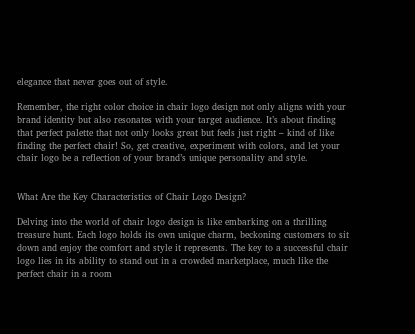elegance that never goes out of style.

Remember, the right color choice in chair logo design not only aligns with your brand identity but also resonates with your target audience. It’s about finding that perfect palette that not only looks great but feels just right – kind of like finding the perfect chair! So, get creative, experiment with colors, and let your chair logo be a reflection of your brand’s unique personality and style.


What Are the Key Characteristics of Chair Logo Design?

Delving into the world of chair logo design is like embarking on a thrilling treasure hunt. Each logo holds its own unique charm, beckoning customers to sit down and enjoy the comfort and style it represents. The key to a successful chair logo lies in its ability to stand out in a crowded marketplace, much like the perfect chair in a room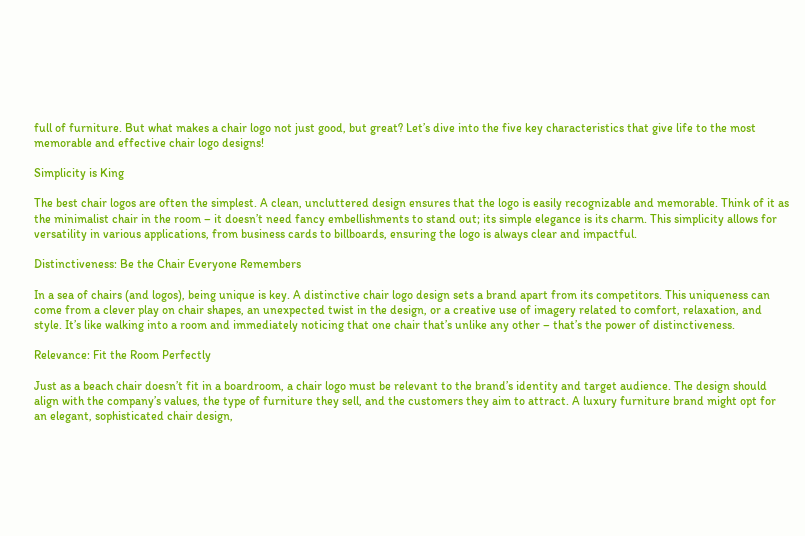full of furniture. But what makes a chair logo not just good, but great? Let’s dive into the five key characteristics that give life to the most memorable and effective chair logo designs!

Simplicity is King

The best chair logos are often the simplest. A clean, uncluttered design ensures that the logo is easily recognizable and memorable. Think of it as the minimalist chair in the room – it doesn’t need fancy embellishments to stand out; its simple elegance is its charm. This simplicity allows for versatility in various applications, from business cards to billboards, ensuring the logo is always clear and impactful.

Distinctiveness: Be the Chair Everyone Remembers

In a sea of chairs (and logos), being unique is key. A distinctive chair logo design sets a brand apart from its competitors. This uniqueness can come from a clever play on chair shapes, an unexpected twist in the design, or a creative use of imagery related to comfort, relaxation, and style. It’s like walking into a room and immediately noticing that one chair that’s unlike any other – that’s the power of distinctiveness.

Relevance: Fit the Room Perfectly

Just as a beach chair doesn’t fit in a boardroom, a chair logo must be relevant to the brand’s identity and target audience. The design should align with the company’s values, the type of furniture they sell, and the customers they aim to attract. A luxury furniture brand might opt for an elegant, sophisticated chair design,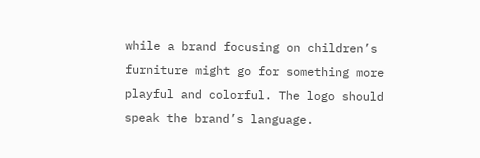while a brand focusing on children’s furniture might go for something more playful and colorful. The logo should speak the brand’s language.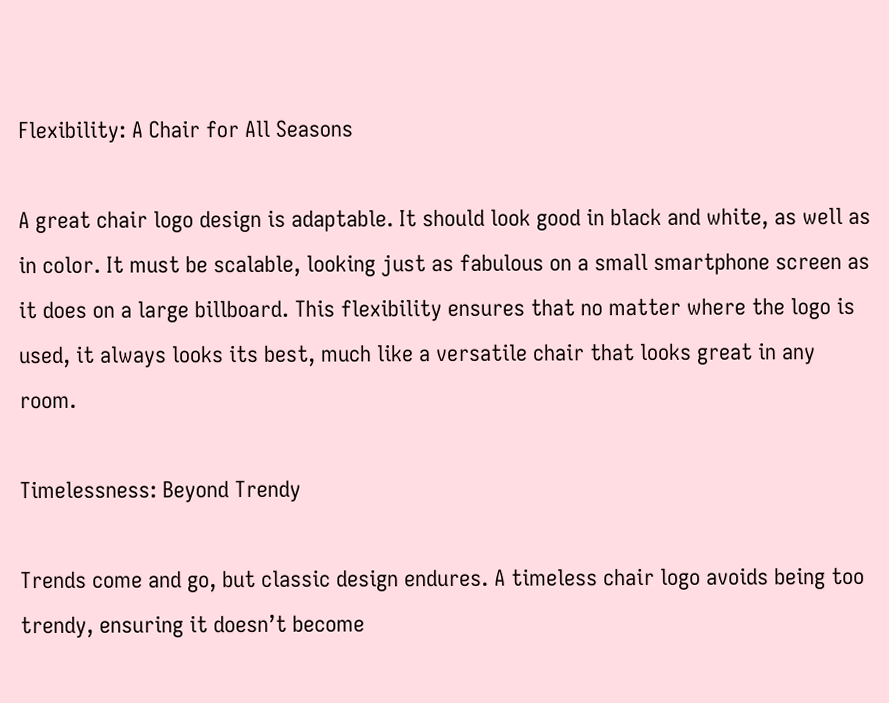Flexibility: A Chair for All Seasons

A great chair logo design is adaptable. It should look good in black and white, as well as in color. It must be scalable, looking just as fabulous on a small smartphone screen as it does on a large billboard. This flexibility ensures that no matter where the logo is used, it always looks its best, much like a versatile chair that looks great in any room.

Timelessness: Beyond Trendy

Trends come and go, but classic design endures. A timeless chair logo avoids being too trendy, ensuring it doesn’t become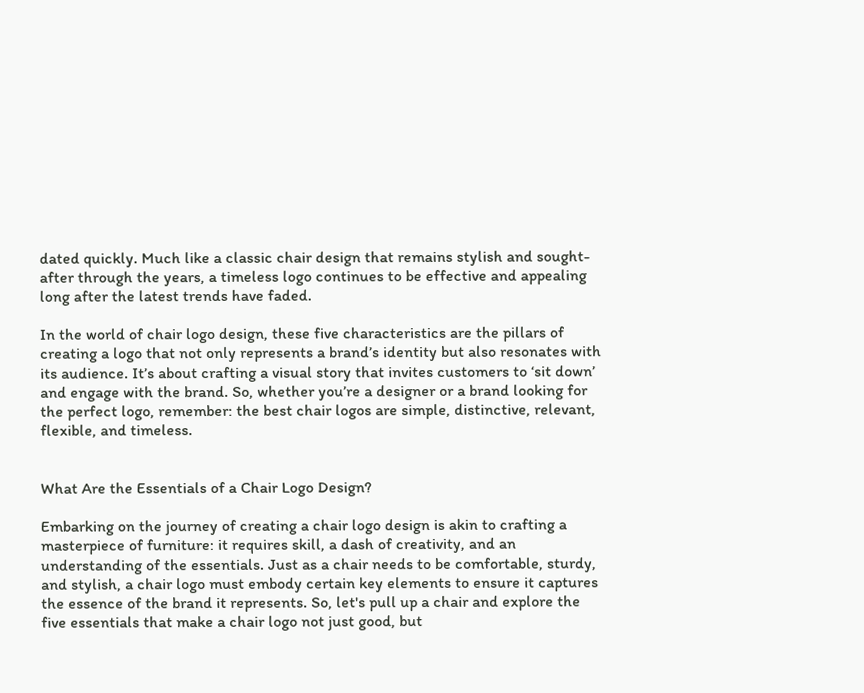dated quickly. Much like a classic chair design that remains stylish and sought-after through the years, a timeless logo continues to be effective and appealing long after the latest trends have faded.

In the world of chair logo design, these five characteristics are the pillars of creating a logo that not only represents a brand’s identity but also resonates with its audience. It’s about crafting a visual story that invites customers to ‘sit down’ and engage with the brand. So, whether you’re a designer or a brand looking for the perfect logo, remember: the best chair logos are simple, distinctive, relevant, flexible, and timeless.


What Are the Essentials of a Chair Logo Design?

Embarking on the journey of creating a chair logo design is akin to crafting a masterpiece of furniture: it requires skill, a dash of creativity, and an understanding of the essentials. Just as a chair needs to be comfortable, sturdy, and stylish, a chair logo must embody certain key elements to ensure it captures the essence of the brand it represents. So, let's pull up a chair and explore the five essentials that make a chair logo not just good, but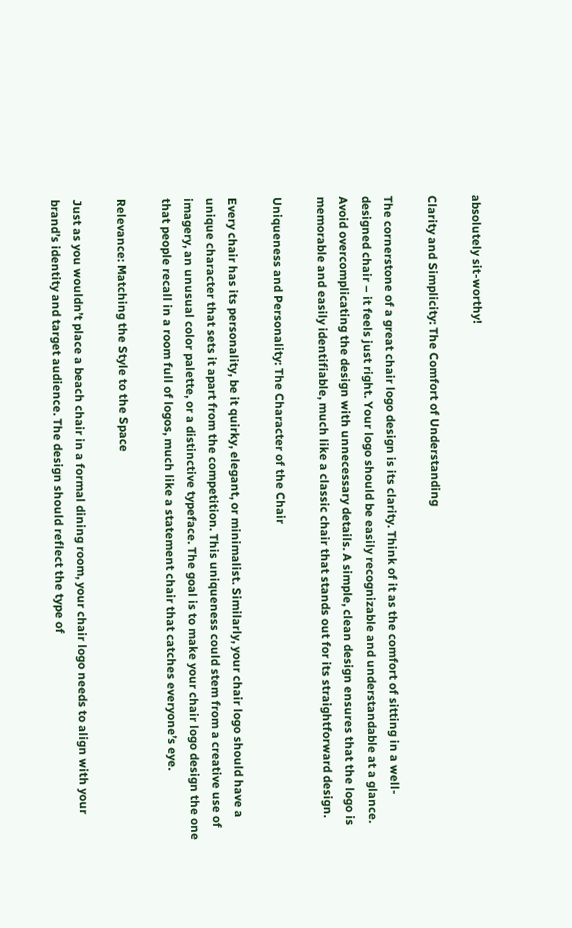absolutely sit-worthy!

Clarity and Simplicity: The Comfort of Understanding

The cornerstone of a great chair logo design is its clarity. Think of it as the comfort of sitting in a well-designed chair – it feels just right. Your logo should be easily recognizable and understandable at a glance. Avoid overcomplicating the design with unnecessary details. A simple, clean design ensures that the logo is memorable and easily identifiable, much like a classic chair that stands out for its straightforward design.

Uniqueness and Personality: The Character of the Chair

Every chair has its personality, be it quirky, elegant, or minimalist. Similarly, your chair logo should have a unique character that sets it apart from the competition. This uniqueness could stem from a creative use of imagery, an unusual color palette, or a distinctive typeface. The goal is to make your chair logo design the one that people recall in a room full of logos, much like a statement chair that catches everyone’s eye.

Relevance: Matching the Style to the Space

Just as you wouldn’t place a beach chair in a formal dining room, your chair logo needs to align with your brand’s identity and target audience. The design should reflect the type of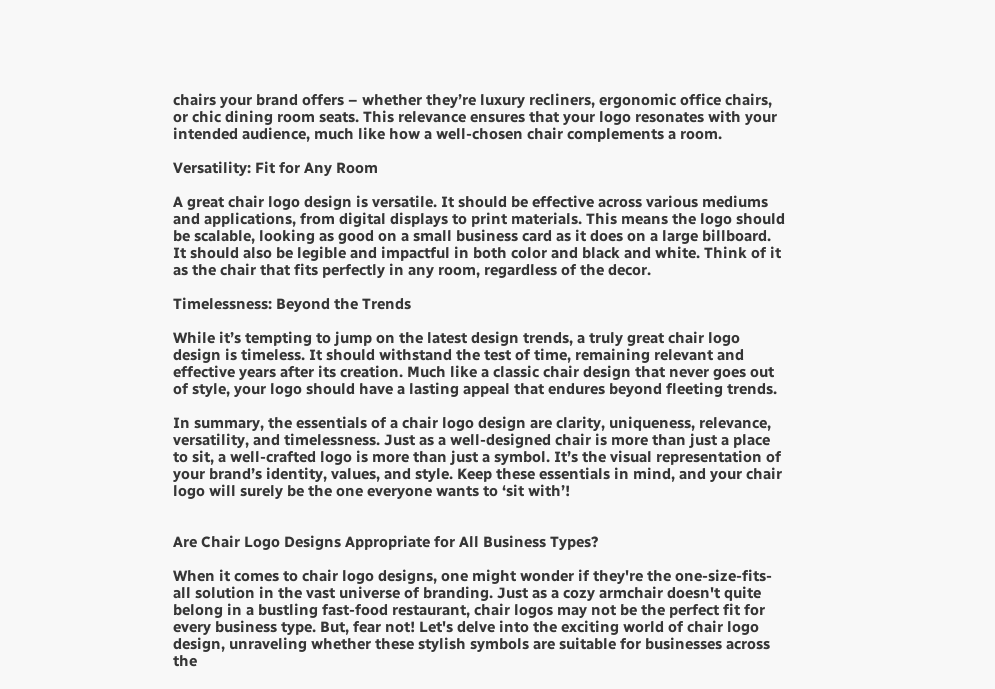chairs your brand offers – whether they’re luxury recliners, ergonomic office chairs, or chic dining room seats. This relevance ensures that your logo resonates with your intended audience, much like how a well-chosen chair complements a room.

Versatility: Fit for Any Room

A great chair logo design is versatile. It should be effective across various mediums and applications, from digital displays to print materials. This means the logo should be scalable, looking as good on a small business card as it does on a large billboard. It should also be legible and impactful in both color and black and white. Think of it as the chair that fits perfectly in any room, regardless of the decor.

Timelessness: Beyond the Trends

While it’s tempting to jump on the latest design trends, a truly great chair logo design is timeless. It should withstand the test of time, remaining relevant and effective years after its creation. Much like a classic chair design that never goes out of style, your logo should have a lasting appeal that endures beyond fleeting trends.

In summary, the essentials of a chair logo design are clarity, uniqueness, relevance, versatility, and timelessness. Just as a well-designed chair is more than just a place to sit, a well-crafted logo is more than just a symbol. It’s the visual representation of your brand’s identity, values, and style. Keep these essentials in mind, and your chair logo will surely be the one everyone wants to ‘sit with’!


Are Chair Logo Designs Appropriate for All Business Types?

When it comes to chair logo designs, one might wonder if they're the one-size-fits-all solution in the vast universe of branding. Just as a cozy armchair doesn't quite belong in a bustling fast-food restaurant, chair logos may not be the perfect fit for every business type. But, fear not! Let's delve into the exciting world of chair logo design, unraveling whether these stylish symbols are suitable for businesses across the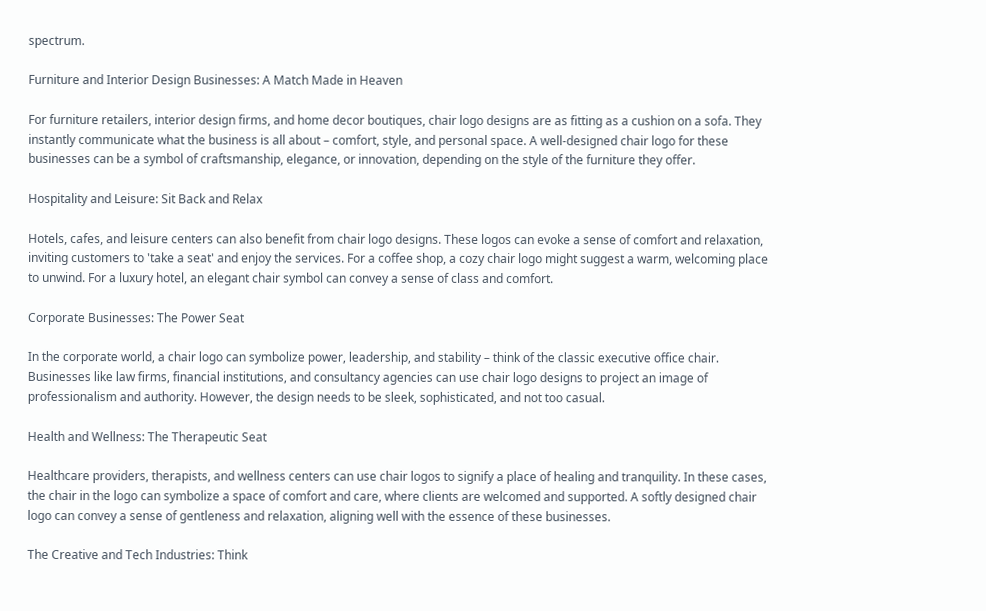spectrum.

Furniture and Interior Design Businesses: A Match Made in Heaven

For furniture retailers, interior design firms, and home decor boutiques, chair logo designs are as fitting as a cushion on a sofa. They instantly communicate what the business is all about – comfort, style, and personal space. A well-designed chair logo for these businesses can be a symbol of craftsmanship, elegance, or innovation, depending on the style of the furniture they offer.

Hospitality and Leisure: Sit Back and Relax

Hotels, cafes, and leisure centers can also benefit from chair logo designs. These logos can evoke a sense of comfort and relaxation, inviting customers to 'take a seat' and enjoy the services. For a coffee shop, a cozy chair logo might suggest a warm, welcoming place to unwind. For a luxury hotel, an elegant chair symbol can convey a sense of class and comfort.

Corporate Businesses: The Power Seat

In the corporate world, a chair logo can symbolize power, leadership, and stability – think of the classic executive office chair. Businesses like law firms, financial institutions, and consultancy agencies can use chair logo designs to project an image of professionalism and authority. However, the design needs to be sleek, sophisticated, and not too casual.

Health and Wellness: The Therapeutic Seat

Healthcare providers, therapists, and wellness centers can use chair logos to signify a place of healing and tranquility. In these cases, the chair in the logo can symbolize a space of comfort and care, where clients are welcomed and supported. A softly designed chair logo can convey a sense of gentleness and relaxation, aligning well with the essence of these businesses.

The Creative and Tech Industries: Think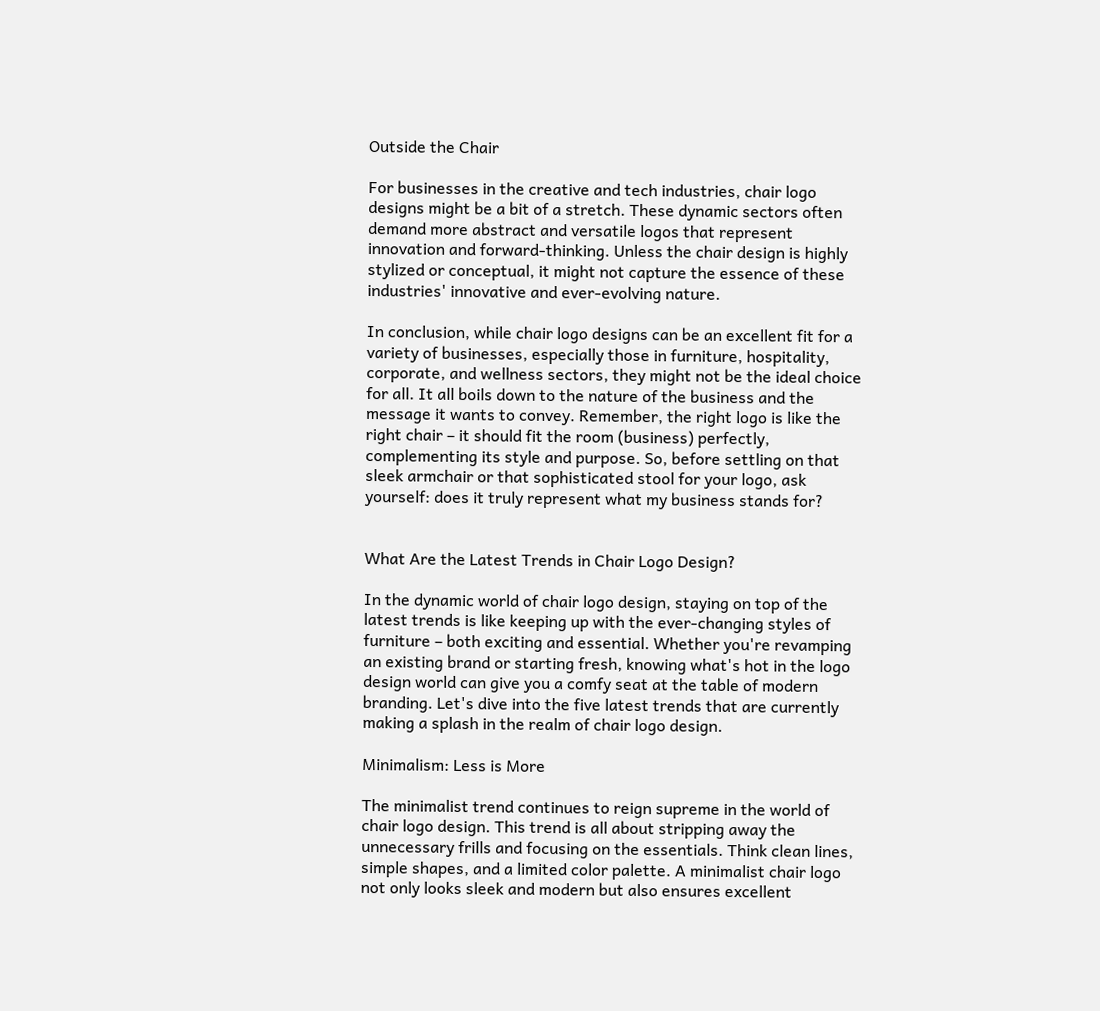Outside the Chair

For businesses in the creative and tech industries, chair logo designs might be a bit of a stretch. These dynamic sectors often demand more abstract and versatile logos that represent innovation and forward-thinking. Unless the chair design is highly stylized or conceptual, it might not capture the essence of these industries' innovative and ever-evolving nature.

In conclusion, while chair logo designs can be an excellent fit for a variety of businesses, especially those in furniture, hospitality, corporate, and wellness sectors, they might not be the ideal choice for all. It all boils down to the nature of the business and the message it wants to convey. Remember, the right logo is like the right chair – it should fit the room (business) perfectly, complementing its style and purpose. So, before settling on that sleek armchair or that sophisticated stool for your logo, ask yourself: does it truly represent what my business stands for?


What Are the Latest Trends in Chair Logo Design?

In the dynamic world of chair logo design, staying on top of the latest trends is like keeping up with the ever-changing styles of furniture – both exciting and essential. Whether you're revamping an existing brand or starting fresh, knowing what's hot in the logo design world can give you a comfy seat at the table of modern branding. Let's dive into the five latest trends that are currently making a splash in the realm of chair logo design.

Minimalism: Less is More

The minimalist trend continues to reign supreme in the world of chair logo design. This trend is all about stripping away the unnecessary frills and focusing on the essentials. Think clean lines, simple shapes, and a limited color palette. A minimalist chair logo not only looks sleek and modern but also ensures excellent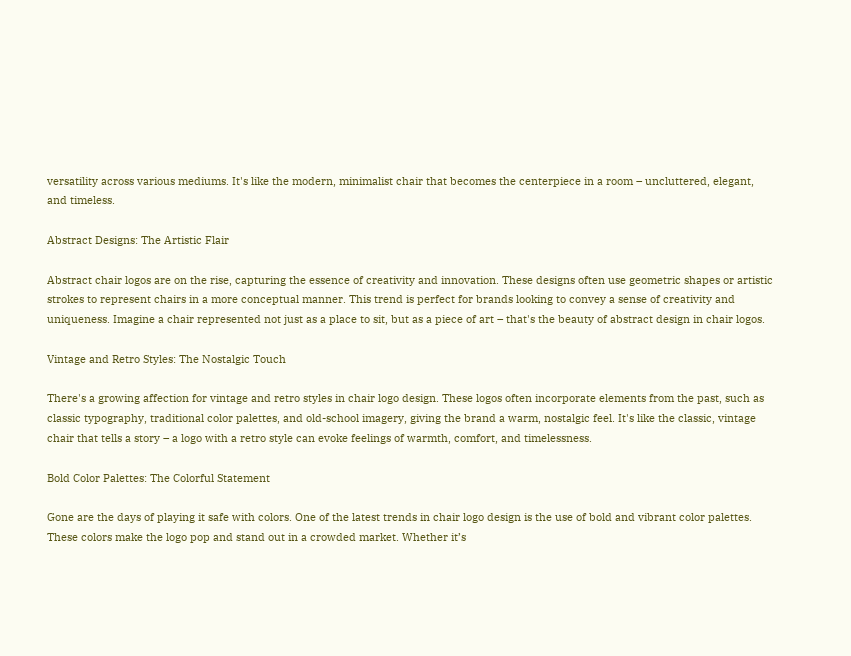versatility across various mediums. It's like the modern, minimalist chair that becomes the centerpiece in a room – uncluttered, elegant, and timeless.

Abstract Designs: The Artistic Flair

Abstract chair logos are on the rise, capturing the essence of creativity and innovation. These designs often use geometric shapes or artistic strokes to represent chairs in a more conceptual manner. This trend is perfect for brands looking to convey a sense of creativity and uniqueness. Imagine a chair represented not just as a place to sit, but as a piece of art – that's the beauty of abstract design in chair logos.

Vintage and Retro Styles: The Nostalgic Touch

There's a growing affection for vintage and retro styles in chair logo design. These logos often incorporate elements from the past, such as classic typography, traditional color palettes, and old-school imagery, giving the brand a warm, nostalgic feel. It's like the classic, vintage chair that tells a story – a logo with a retro style can evoke feelings of warmth, comfort, and timelessness.

Bold Color Palettes: The Colorful Statement

Gone are the days of playing it safe with colors. One of the latest trends in chair logo design is the use of bold and vibrant color palettes. These colors make the logo pop and stand out in a crowded market. Whether it’s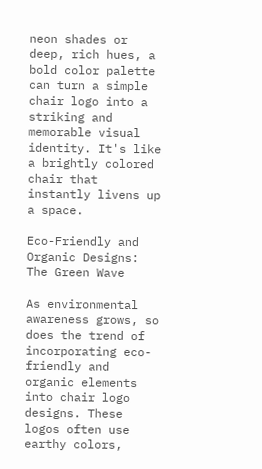neon shades or deep, rich hues, a bold color palette can turn a simple chair logo into a striking and memorable visual identity. It's like a brightly colored chair that instantly livens up a space.

Eco-Friendly and Organic Designs: The Green Wave

As environmental awareness grows, so does the trend of incorporating eco-friendly and organic elements into chair logo designs. These logos often use earthy colors,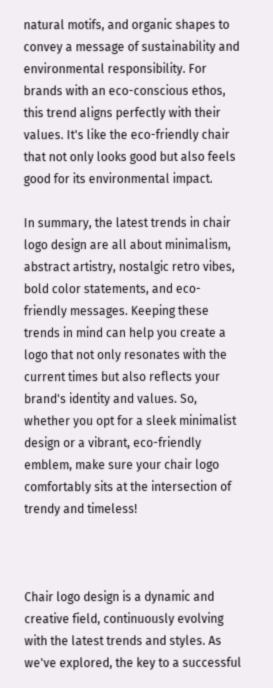natural motifs, and organic shapes to convey a message of sustainability and environmental responsibility. For brands with an eco-conscious ethos, this trend aligns perfectly with their values. It's like the eco-friendly chair that not only looks good but also feels good for its environmental impact.

In summary, the latest trends in chair logo design are all about minimalism, abstract artistry, nostalgic retro vibes, bold color statements, and eco-friendly messages. Keeping these trends in mind can help you create a logo that not only resonates with the current times but also reflects your brand's identity and values. So, whether you opt for a sleek minimalist design or a vibrant, eco-friendly emblem, make sure your chair logo comfortably sits at the intersection of trendy and timeless!



Chair logo design is a dynamic and creative field, continuously evolving with the latest trends and styles. As we've explored, the key to a successful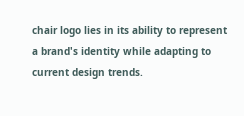chair logo lies in its ability to represent a brand's identity while adapting to current design trends.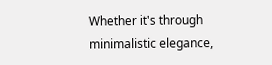Whether it's through minimalistic elegance,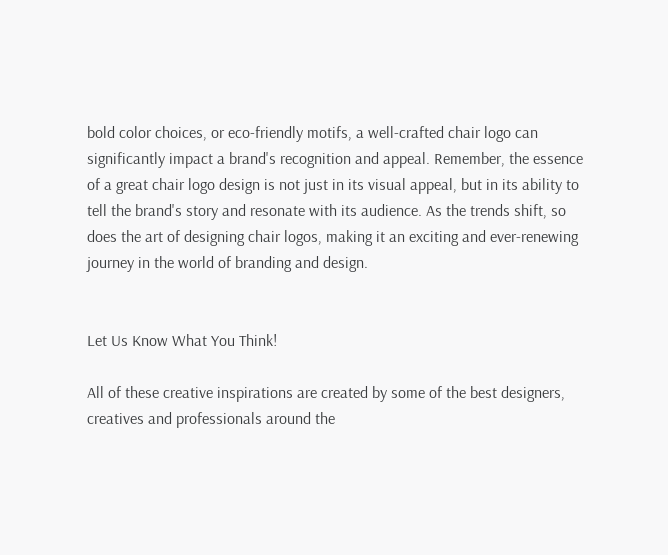bold color choices, or eco-friendly motifs, a well-crafted chair logo can significantly impact a brand's recognition and appeal. Remember, the essence of a great chair logo design is not just in its visual appeal, but in its ability to tell the brand's story and resonate with its audience. As the trends shift, so does the art of designing chair logos, making it an exciting and ever-renewing journey in the world of branding and design.


Let Us Know What You Think!

All of these creative inspirations are created by some of the best designers, creatives and professionals around the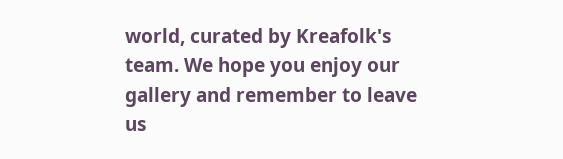world, curated by Kreafolk's team. We hope you enjoy our gallery and remember to leave us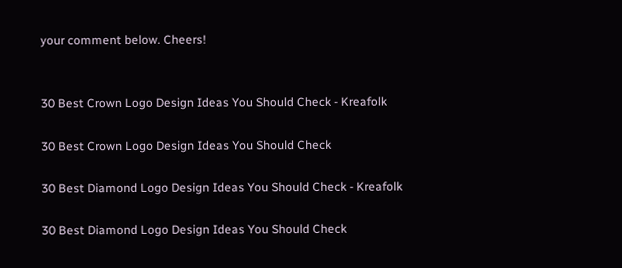your comment below. Cheers!


30 Best Crown Logo Design Ideas You Should Check - Kreafolk

30 Best Crown Logo Design Ideas You Should Check

30 Best Diamond Logo Design Ideas You Should Check - Kreafolk

30 Best Diamond Logo Design Ideas You Should Check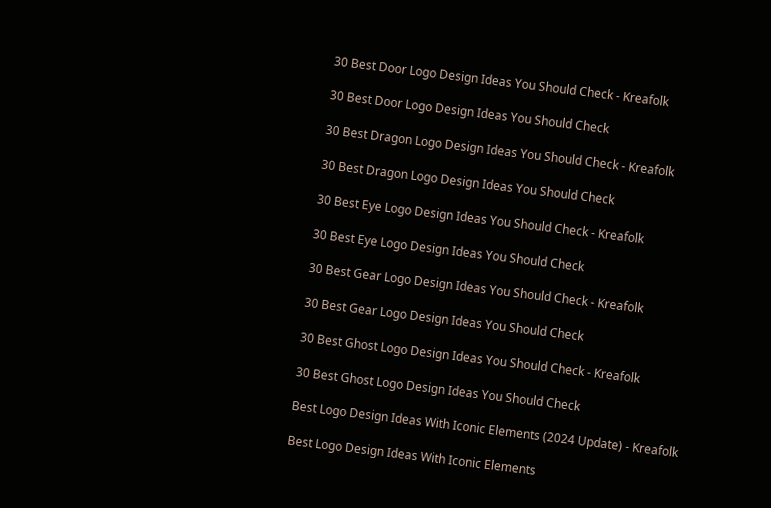30 Best Door Logo Design Ideas You Should Check - Kreafolk

30 Best Door Logo Design Ideas You Should Check

30 Best Dragon Logo Design Ideas You Should Check - Kreafolk

30 Best Dragon Logo Design Ideas You Should Check

30 Best Eye Logo Design Ideas You Should Check - Kreafolk

30 Best Eye Logo Design Ideas You Should Check

30 Best Gear Logo Design Ideas You Should Check - Kreafolk

30 Best Gear Logo Design Ideas You Should Check

30 Best Ghost Logo Design Ideas You Should Check - Kreafolk

30 Best Ghost Logo Design Ideas You Should Check

Best Logo Design Ideas With Iconic Elements (2024 Update) - Kreafolk

Best Logo Design Ideas With Iconic Elements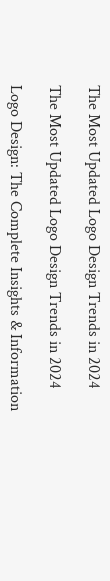The Most Updated Logo Design Trends in 2024

The Most Updated Logo Design Trends in 2024

Logo Design: The Complete Insights & Information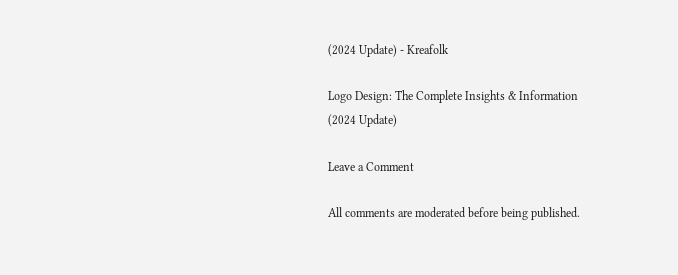(2024 Update) - Kreafolk

Logo Design: The Complete Insights & Information (2024 Update)

Leave a Comment

All comments are moderated before being published.